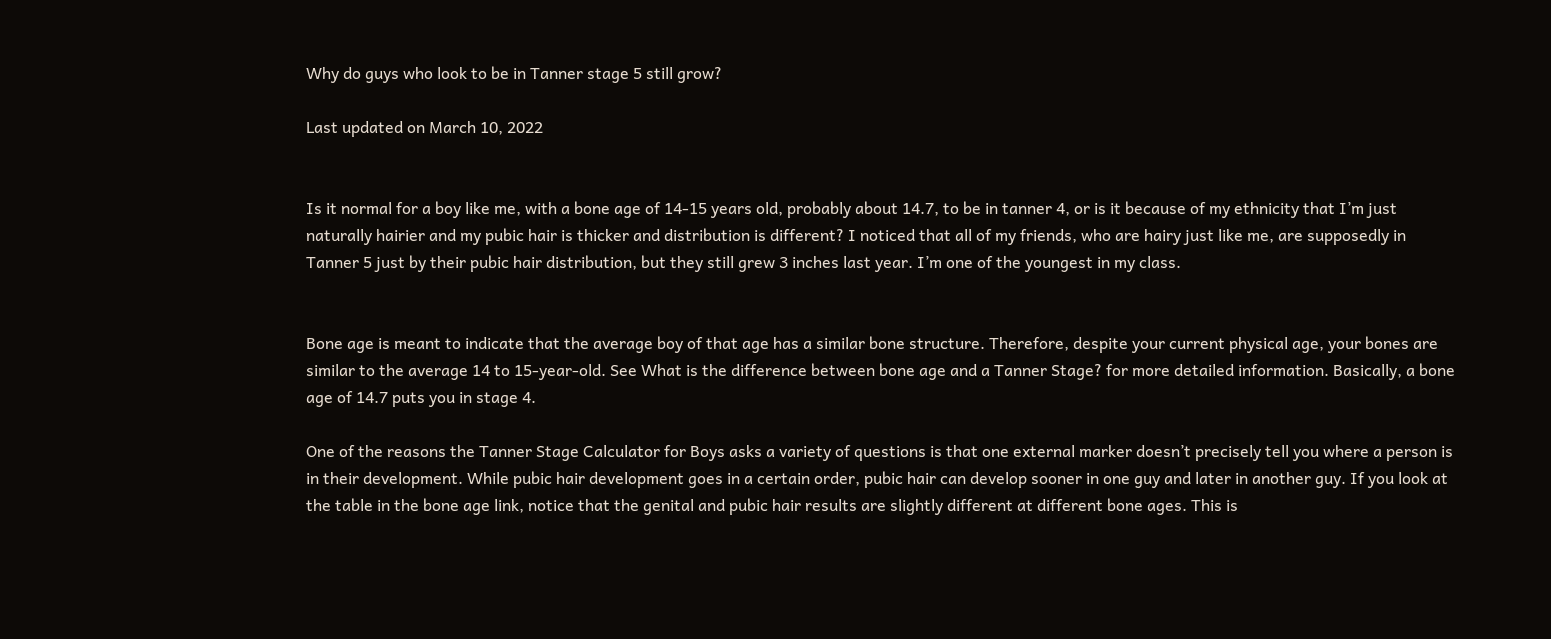Why do guys who look to be in Tanner stage 5 still grow?

Last updated on March 10, 2022


Is it normal for a boy like me, with a bone age of 14-15 years old, probably about 14.7, to be in tanner 4, or is it because of my ethnicity that I’m just naturally hairier and my pubic hair is thicker and distribution is different? I noticed that all of my friends, who are hairy just like me, are supposedly in Tanner 5 just by their pubic hair distribution, but they still grew 3 inches last year. I’m one of the youngest in my class.


Bone age is meant to indicate that the average boy of that age has a similar bone structure. Therefore, despite your current physical age, your bones are similar to the average 14 to 15-year-old. See What is the difference between bone age and a Tanner Stage? for more detailed information. Basically, a bone age of 14.7 puts you in stage 4.

One of the reasons the Tanner Stage Calculator for Boys asks a variety of questions is that one external marker doesn’t precisely tell you where a person is in their development. While pubic hair development goes in a certain order, pubic hair can develop sooner in one guy and later in another guy. If you look at the table in the bone age link, notice that the genital and pubic hair results are slightly different at different bone ages. This is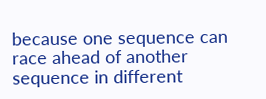because one sequence can race ahead of another sequence in different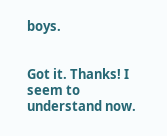boys.


Got it. Thanks! I seem to understand now.